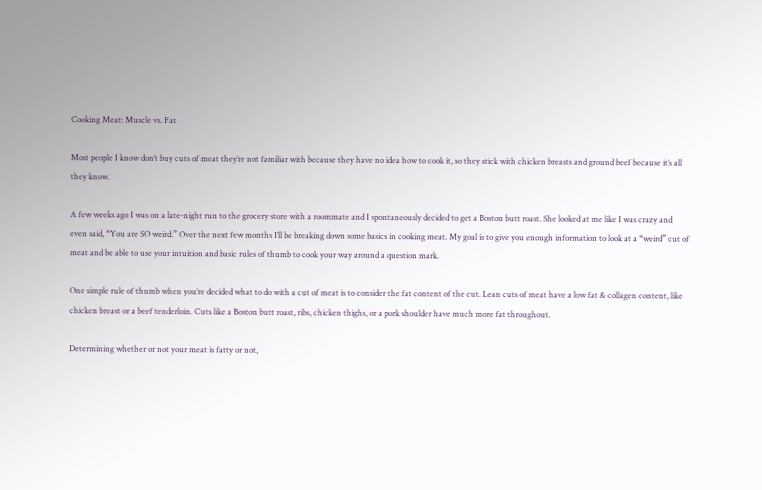Cooking Meat: Muscle vs. Fat

Most people I know don’t buy cuts of meat they’re not familiar with because they have no idea how to cook it, so they stick with chicken breasts and ground beef because it’s all they know.

A few weeks ago I was on a late-night run to the grocery store with a roommate and I spontaneously decided to get a Boston butt roast. She looked at me like I was crazy and even said, “You are SO weird.” Over the next few months I’ll be breaking down some basics in cooking meat. My goal is to give you enough information to look at a “weird” cut of meat and be able to use your intuition and basic rules of thumb to cook your way around a question mark.

One simple rule of thumb when you’re decided what to do with a cut of meat is to consider the fat content of the cut. Lean cuts of meat have a low fat & collagen content, like chicken breast or a beef tenderloin. Cuts like a Boston butt roast, ribs, chicken thighs, or a pork shoulder have much more fat throughout.

Determining whether or not your meat is fatty or not,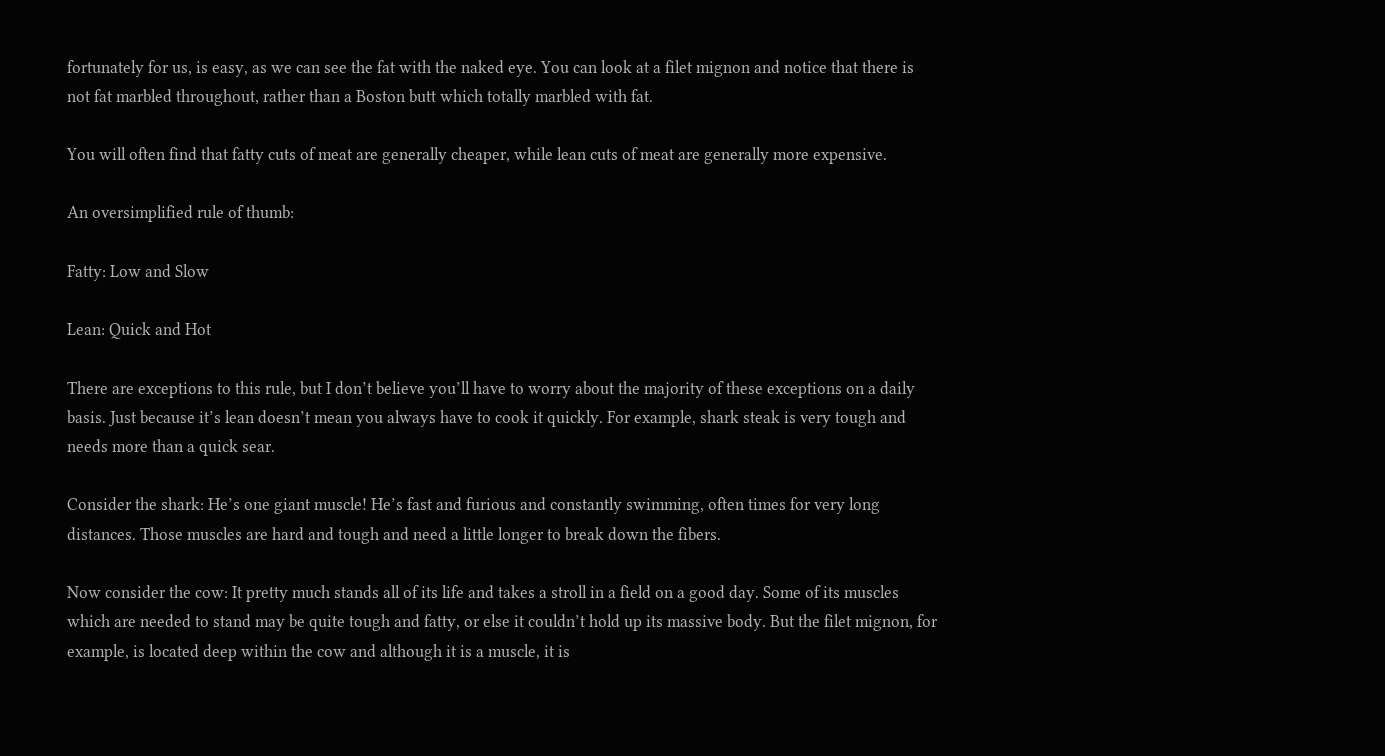fortunately for us, is easy, as we can see the fat with the naked eye. You can look at a filet mignon and notice that there is not fat marbled throughout, rather than a Boston butt which totally marbled with fat.

You will often find that fatty cuts of meat are generally cheaper, while lean cuts of meat are generally more expensive.

An oversimplified rule of thumb:

Fatty: Low and Slow

Lean: Quick and Hot

There are exceptions to this rule, but I don’t believe you’ll have to worry about the majority of these exceptions on a daily basis. Just because it’s lean doesn’t mean you always have to cook it quickly. For example, shark steak is very tough and needs more than a quick sear.

Consider the shark: He’s one giant muscle! He’s fast and furious and constantly swimming, often times for very long distances. Those muscles are hard and tough and need a little longer to break down the fibers.

Now consider the cow: It pretty much stands all of its life and takes a stroll in a field on a good day. Some of its muscles which are needed to stand may be quite tough and fatty, or else it couldn’t hold up its massive body. But the filet mignon, for example, is located deep within the cow and although it is a muscle, it is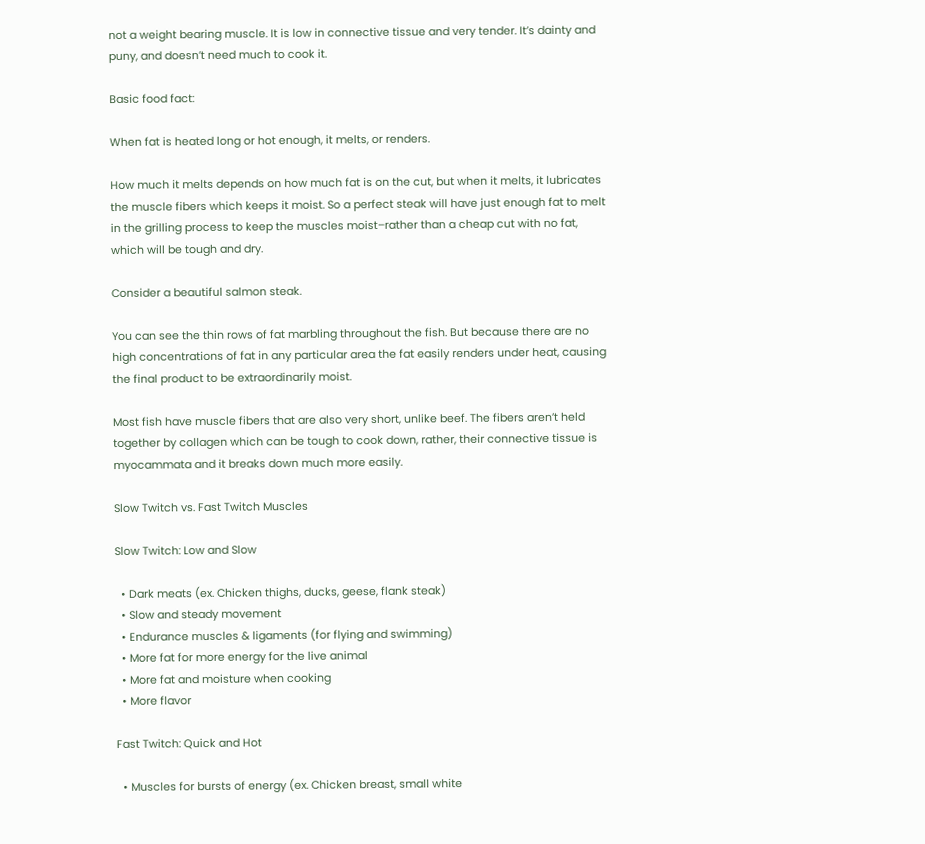not a weight bearing muscle. It is low in connective tissue and very tender. It’s dainty and puny, and doesn’t need much to cook it.

Basic food fact:

When fat is heated long or hot enough, it melts, or renders.

How much it melts depends on how much fat is on the cut, but when it melts, it lubricates the muscle fibers which keeps it moist. So a perfect steak will have just enough fat to melt in the grilling process to keep the muscles moist–rather than a cheap cut with no fat, which will be tough and dry.

Consider a beautiful salmon steak.

You can see the thin rows of fat marbling throughout the fish. But because there are no high concentrations of fat in any particular area the fat easily renders under heat, causing the final product to be extraordinarily moist.

Most fish have muscle fibers that are also very short, unlike beef. The fibers aren’t held together by collagen which can be tough to cook down, rather, their connective tissue is myocammata and it breaks down much more easily.

Slow Twitch vs. Fast Twitch Muscles

Slow Twitch: Low and Slow

  • Dark meats (ex. Chicken thighs, ducks, geese, flank steak)
  • Slow and steady movement
  • Endurance muscles & ligaments (for flying and swimming)
  • More fat for more energy for the live animal
  • More fat and moisture when cooking
  • More flavor

Fast Twitch: Quick and Hot

  • Muscles for bursts of energy (ex. Chicken breast, small white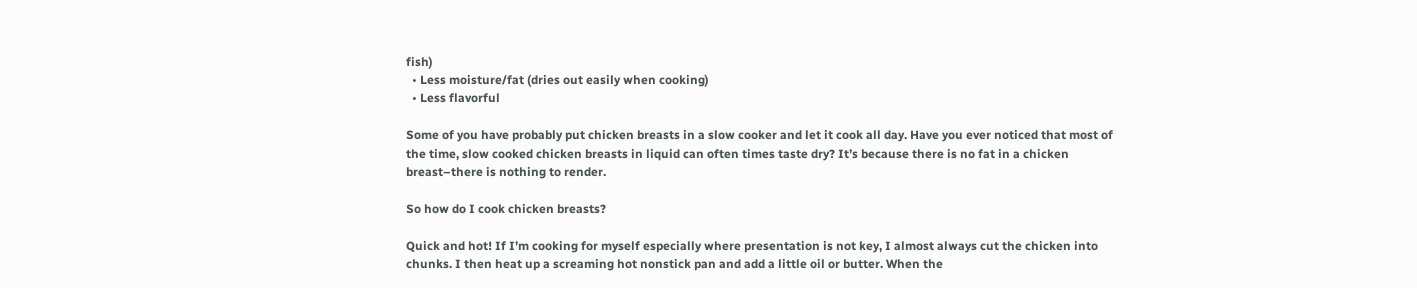fish)
  • Less moisture/fat (dries out easily when cooking)
  • Less flavorful

Some of you have probably put chicken breasts in a slow cooker and let it cook all day. Have you ever noticed that most of the time, slow cooked chicken breasts in liquid can often times taste dry? It’s because there is no fat in a chicken breast–there is nothing to render.

So how do I cook chicken breasts?

Quick and hot! If I’m cooking for myself especially where presentation is not key, I almost always cut the chicken into chunks. I then heat up a screaming hot nonstick pan and add a little oil or butter. When the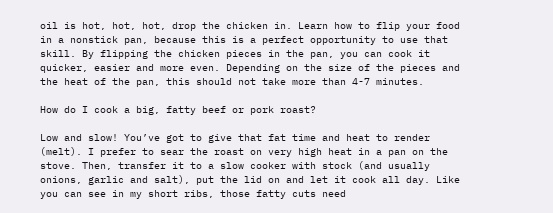oil is hot, hot, hot, drop the chicken in. Learn how to flip your food in a nonstick pan, because this is a perfect opportunity to use that skill. By flipping the chicken pieces in the pan, you can cook it quicker, easier and more even. Depending on the size of the pieces and the heat of the pan, this should not take more than 4-7 minutes.

How do I cook a big, fatty beef or pork roast?

Low and slow! You’ve got to give that fat time and heat to render (melt). I prefer to sear the roast on very high heat in a pan on the stove. Then, transfer it to a slow cooker with stock (and usually onions, garlic and salt), put the lid on and let it cook all day. Like you can see in my short ribs, those fatty cuts need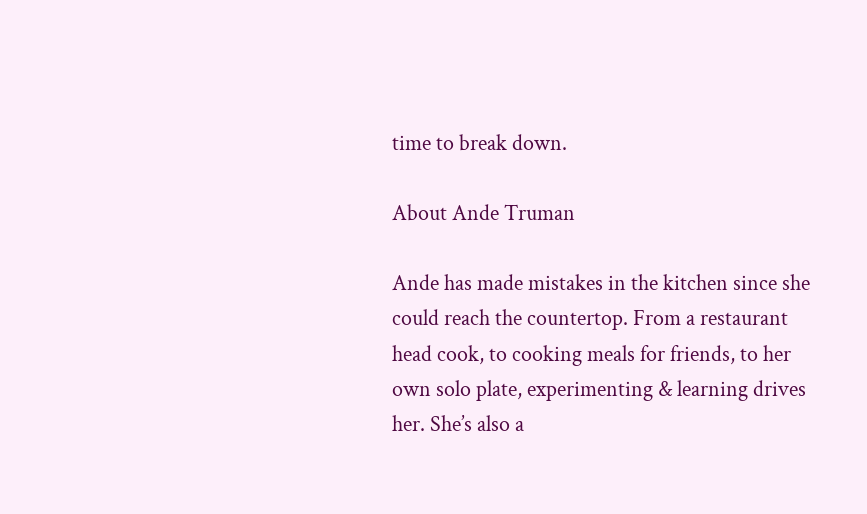time to break down.

About Ande Truman

Ande has made mistakes in the kitchen since she could reach the countertop. From a restaurant head cook, to cooking meals for friends, to her own solo plate, experimenting & learning drives her. She’s also a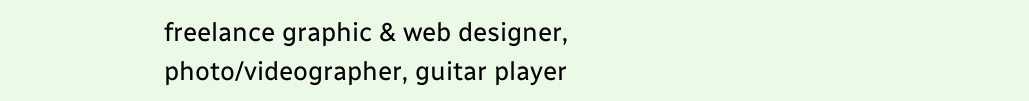freelance graphic & web designer, photo/videographer, guitar player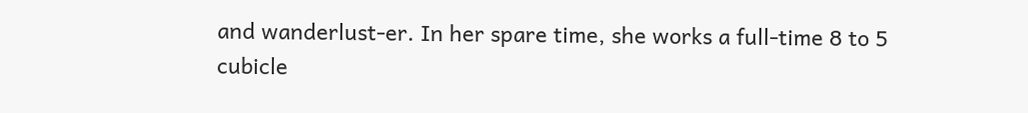and wanderlust-er. In her spare time, she works a full-time 8 to 5 cubicle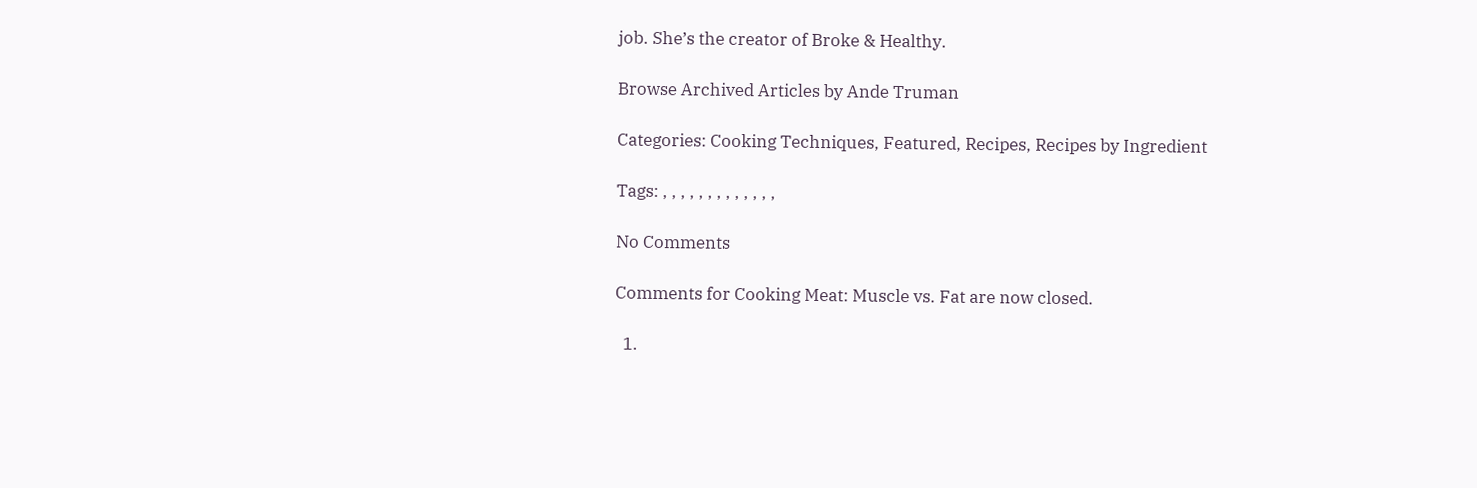job. She’s the creator of Broke & Healthy.

Browse Archived Articles by Ande Truman

Categories: Cooking Techniques, Featured, Recipes, Recipes by Ingredient

Tags: , , , , , , , , , , , , ,

No Comments

Comments for Cooking Meat: Muscle vs. Fat are now closed.

  1.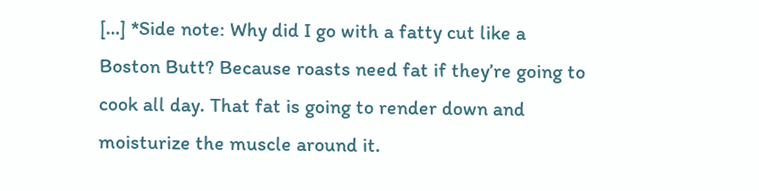[…] *Side note: Why did I go with a fatty cut like a Boston Butt? Because roasts need fat if they’re going to cook all day. That fat is going to render down and moisturize the muscle around it.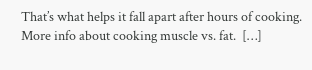That’s what helps it fall apart after hours of cooking. More info about cooking muscle vs. fat.  […]